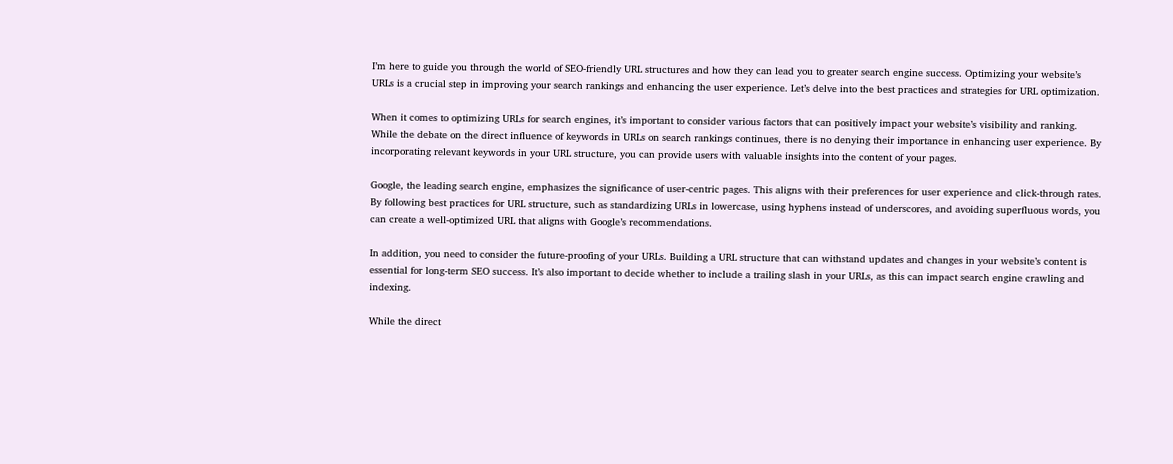I’m here to guide you through the world of SEO-friendly URL structures and how they can lead you to greater search engine success. Optimizing your website’s URLs is a crucial step in improving your search rankings and enhancing the user experience. Let’s delve into the best practices and strategies for URL optimization.

When it comes to optimizing URLs for search engines, it’s important to consider various factors that can positively impact your website’s visibility and ranking. While the debate on the direct influence of keywords in URLs on search rankings continues, there is no denying their importance in enhancing user experience. By incorporating relevant keywords in your URL structure, you can provide users with valuable insights into the content of your pages.

Google, the leading search engine, emphasizes the significance of user-centric pages. This aligns with their preferences for user experience and click-through rates. By following best practices for URL structure, such as standardizing URLs in lowercase, using hyphens instead of underscores, and avoiding superfluous words, you can create a well-optimized URL that aligns with Google’s recommendations.

In addition, you need to consider the future-proofing of your URLs. Building a URL structure that can withstand updates and changes in your website’s content is essential for long-term SEO success. It’s also important to decide whether to include a trailing slash in your URLs, as this can impact search engine crawling and indexing.

While the direct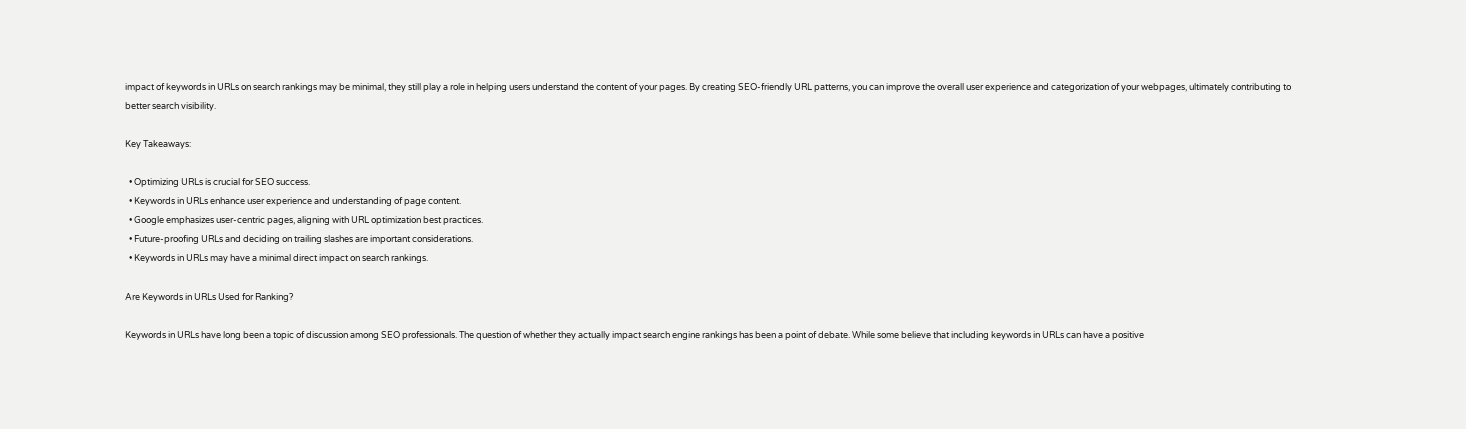impact of keywords in URLs on search rankings may be minimal, they still play a role in helping users understand the content of your pages. By creating SEO-friendly URL patterns, you can improve the overall user experience and categorization of your webpages, ultimately contributing to better search visibility.

Key Takeaways:

  • Optimizing URLs is crucial for SEO success.
  • Keywords in URLs enhance user experience and understanding of page content.
  • Google emphasizes user-centric pages, aligning with URL optimization best practices.
  • Future-proofing URLs and deciding on trailing slashes are important considerations.
  • Keywords in URLs may have a minimal direct impact on search rankings.

Are Keywords in URLs Used for Ranking?

Keywords in URLs have long been a topic of discussion among SEO professionals. The question of whether they actually impact search engine rankings has been a point of debate. While some believe that including keywords in URLs can have a positive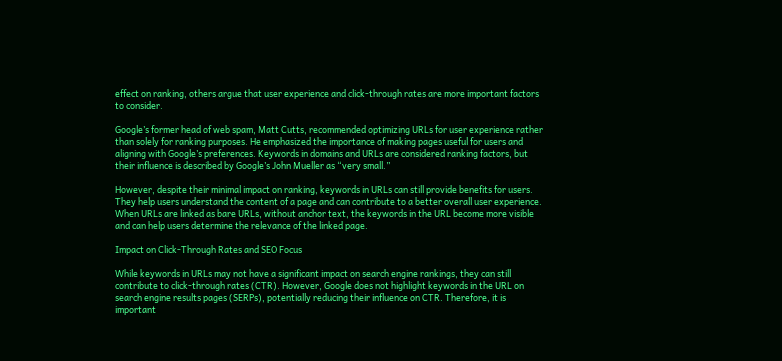effect on ranking, others argue that user experience and click-through rates are more important factors to consider.

Google’s former head of web spam, Matt Cutts, recommended optimizing URLs for user experience rather than solely for ranking purposes. He emphasized the importance of making pages useful for users and aligning with Google’s preferences. Keywords in domains and URLs are considered ranking factors, but their influence is described by Google’s John Mueller as “very small.”

However, despite their minimal impact on ranking, keywords in URLs can still provide benefits for users. They help users understand the content of a page and can contribute to a better overall user experience. When URLs are linked as bare URLs, without anchor text, the keywords in the URL become more visible and can help users determine the relevance of the linked page.

Impact on Click-Through Rates and SEO Focus

While keywords in URLs may not have a significant impact on search engine rankings, they can still contribute to click-through rates (CTR). However, Google does not highlight keywords in the URL on search engine results pages (SERPs), potentially reducing their influence on CTR. Therefore, it is important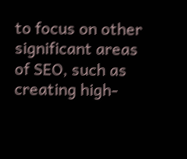to focus on other significant areas of SEO, such as creating high-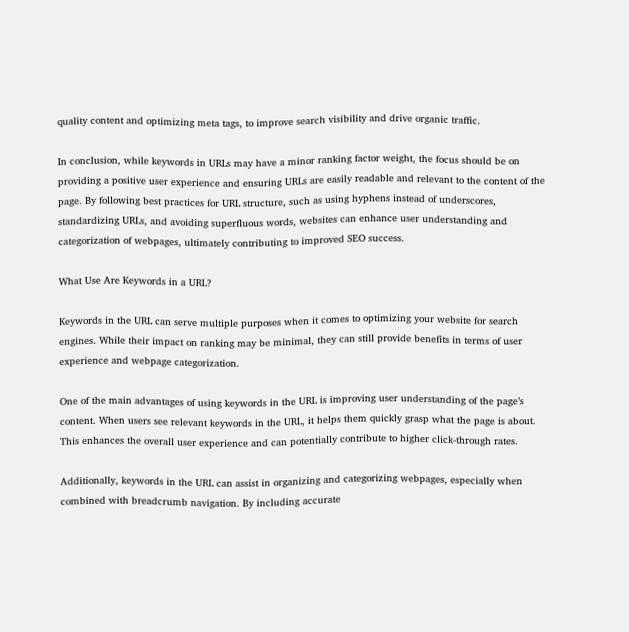quality content and optimizing meta tags, to improve search visibility and drive organic traffic.

In conclusion, while keywords in URLs may have a minor ranking factor weight, the focus should be on providing a positive user experience and ensuring URLs are easily readable and relevant to the content of the page. By following best practices for URL structure, such as using hyphens instead of underscores, standardizing URLs, and avoiding superfluous words, websites can enhance user understanding and categorization of webpages, ultimately contributing to improved SEO success.

What Use Are Keywords in a URL?

Keywords in the URL can serve multiple purposes when it comes to optimizing your website for search engines. While their impact on ranking may be minimal, they can still provide benefits in terms of user experience and webpage categorization.

One of the main advantages of using keywords in the URL is improving user understanding of the page’s content. When users see relevant keywords in the URL, it helps them quickly grasp what the page is about. This enhances the overall user experience and can potentially contribute to higher click-through rates.

Additionally, keywords in the URL can assist in organizing and categorizing webpages, especially when combined with breadcrumb navigation. By including accurate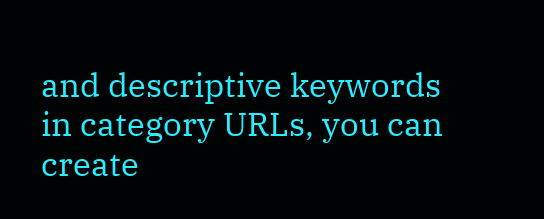and descriptive keywords in category URLs, you can create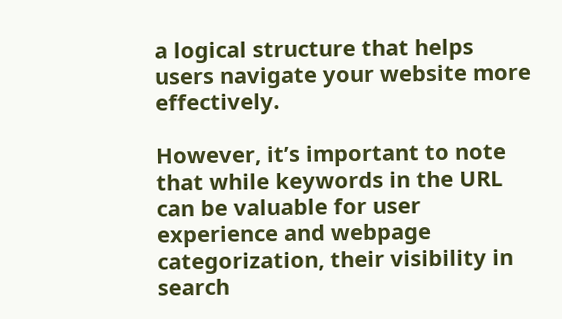a logical structure that helps users navigate your website more effectively.

However, it’s important to note that while keywords in the URL can be valuable for user experience and webpage categorization, their visibility in search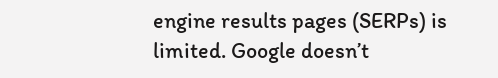engine results pages (SERPs) is limited. Google doesn’t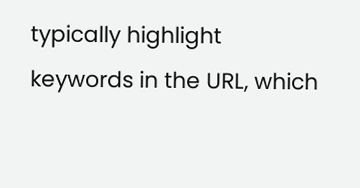typically highlight keywords in the URL, which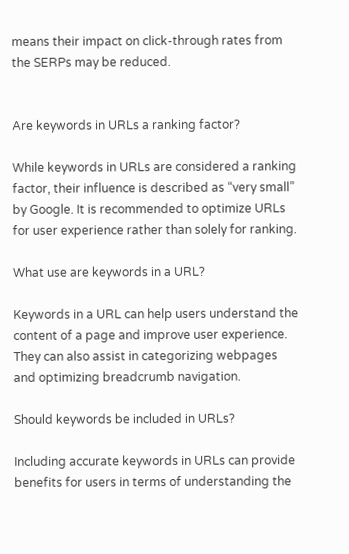means their impact on click-through rates from the SERPs may be reduced.


Are keywords in URLs a ranking factor?

While keywords in URLs are considered a ranking factor, their influence is described as “very small” by Google. It is recommended to optimize URLs for user experience rather than solely for ranking.

What use are keywords in a URL?

Keywords in a URL can help users understand the content of a page and improve user experience. They can also assist in categorizing webpages and optimizing breadcrumb navigation.

Should keywords be included in URLs?

Including accurate keywords in URLs can provide benefits for users in terms of understanding the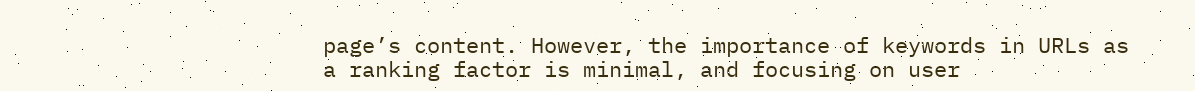page’s content. However, the importance of keywords in URLs as a ranking factor is minimal, and focusing on user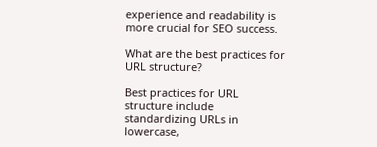experience and readability is more crucial for SEO success.

What are the best practices for URL structure?

Best practices for URL structure include standardizing URLs in lowercase,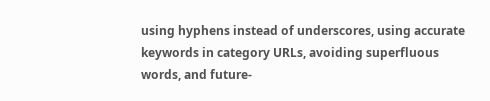using hyphens instead of underscores, using accurate keywords in category URLs, avoiding superfluous words, and future-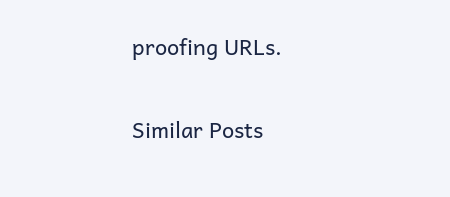proofing URLs.

Similar Posts